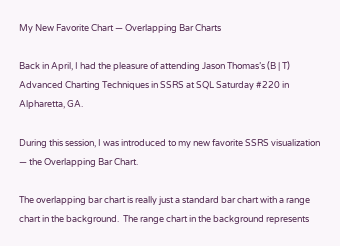My New Favorite Chart — Overlapping Bar Charts

Back in April, I had the pleasure of attending Jason Thomas’s (B | T) Advanced Charting Techniques in SSRS at SQL Saturday #220 in Alpharetta, GA.

During this session, I was introduced to my new favorite SSRS visualization — the Overlapping Bar Chart.

The overlapping bar chart is really just a standard bar chart with a range chart in the background.  The range chart in the background represents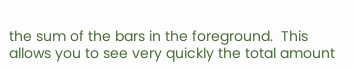the sum of the bars in the foreground.  This allows you to see very quickly the total amount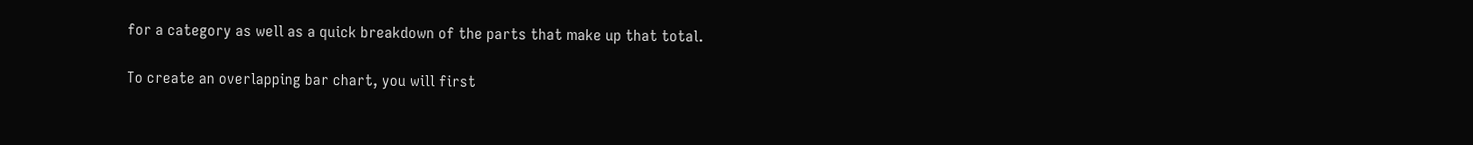for a category as well as a quick breakdown of the parts that make up that total.

To create an overlapping bar chart, you will first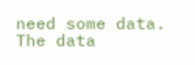need some data.  The data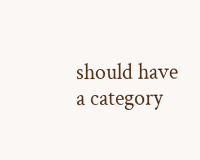should have a category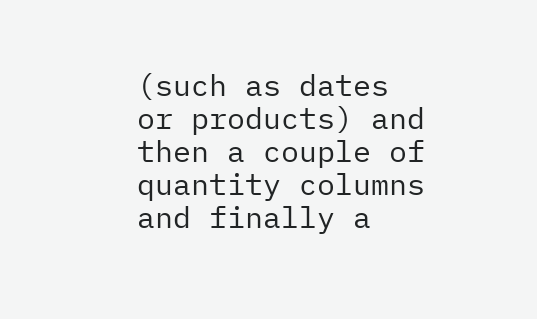(such as dates or products) and then a couple of quantity columns and finally a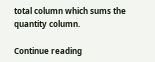total column which sums the quantity column.

Continue reading